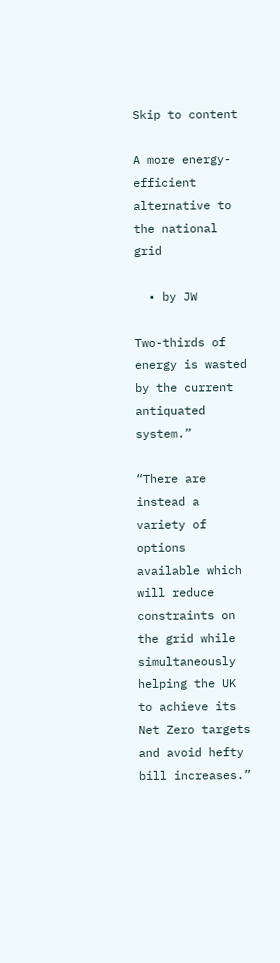Skip to content

A more energy-efficient alternative to the national grid

  • by JW

Two-thirds of energy is wasted by the current antiquated system.”

“There are instead a variety of options available which will reduce constraints on the grid while simultaneously helping the UK to achieve its Net Zero targets and avoid hefty bill increases.”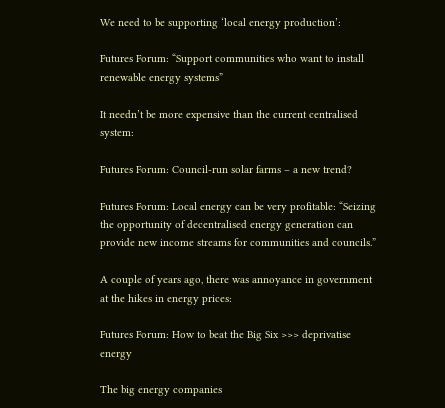We need to be supporting ‘local energy production’:

Futures Forum: “Support communities who want to install renewable energy systems”

It needn’t be more expensive than the current centralised system:

Futures Forum: Council-run solar farms – a new trend?

Futures Forum: Local energy can be very profitable: “Seizing the opportunity of decentralised energy generation can provide new income streams for communities and councils.”

A couple of years ago, there was annoyance in government at the hikes in energy prices:

Futures Forum: How to beat the Big Six >>> deprivatise energy

The big energy companies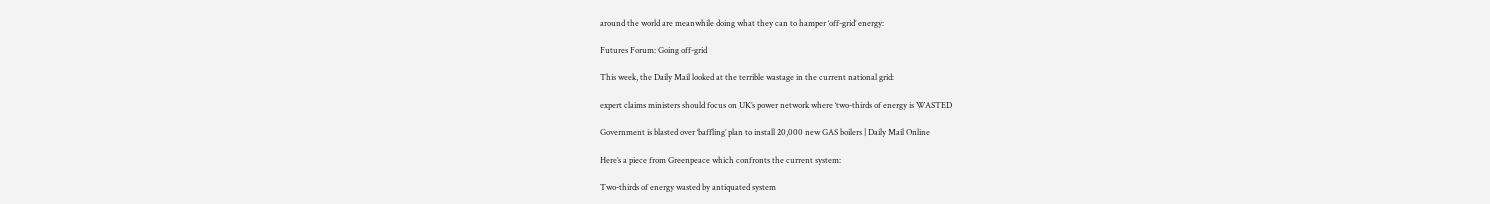around the world are meanwhile doing what they can to hamper ‘off-grid’ energy:

Futures Forum: Going off-grid

This week, the Daily Mail looked at the terrible wastage in the current national grid:

expert claims ministers should focus on UK’s power network where ‘two-thirds of energy is WASTED

Government is blasted over ‘baffling’ plan to install 20,000 new GAS boilers | Daily Mail Online

Here’s a piece from Greenpeace which confronts the current system:

Two-thirds of energy wasted by antiquated system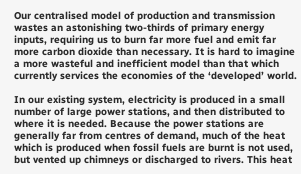Our centralised model of production and transmission wastes an astonishing two-thirds of primary energy inputs, requiring us to burn far more fuel and emit far more carbon dioxide than necessary. It is hard to imagine a more wasteful and inefficient model than that which currently services the economies of the ‘developed’ world.

In our existing system, electricity is produced in a small number of large power stations, and then distributed to where it is needed. Because the power stations are generally far from centres of demand, much of the heat which is produced when fossil fuels are burnt is not used, but vented up chimneys or discharged to rivers. This heat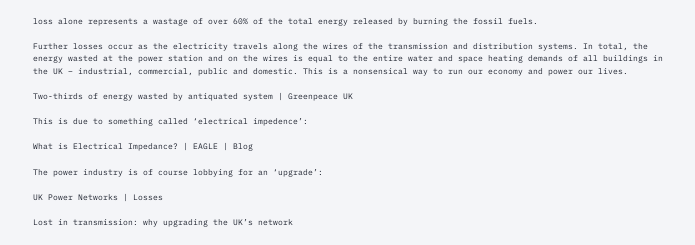loss alone represents a wastage of over 60% of the total energy released by burning the fossil fuels.

Further losses occur as the electricity travels along the wires of the transmission and distribution systems. In total, the energy wasted at the power station and on the wires is equal to the entire water and space heating demands of all buildings in the UK – industrial, commercial, public and domestic. This is a nonsensical way to run our economy and power our lives.

Two-thirds of energy wasted by antiquated system | Greenpeace UK

This is due to something called ‘electrical impedence’:

What is Electrical Impedance? | EAGLE | Blog

The power industry is of course lobbying for an ‘upgrade’:

UK Power Networks | Losses

Lost in transmission: why upgrading the UK’s network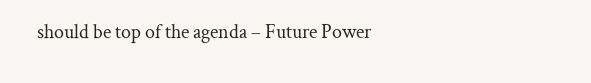should be top of the agenda – Future Power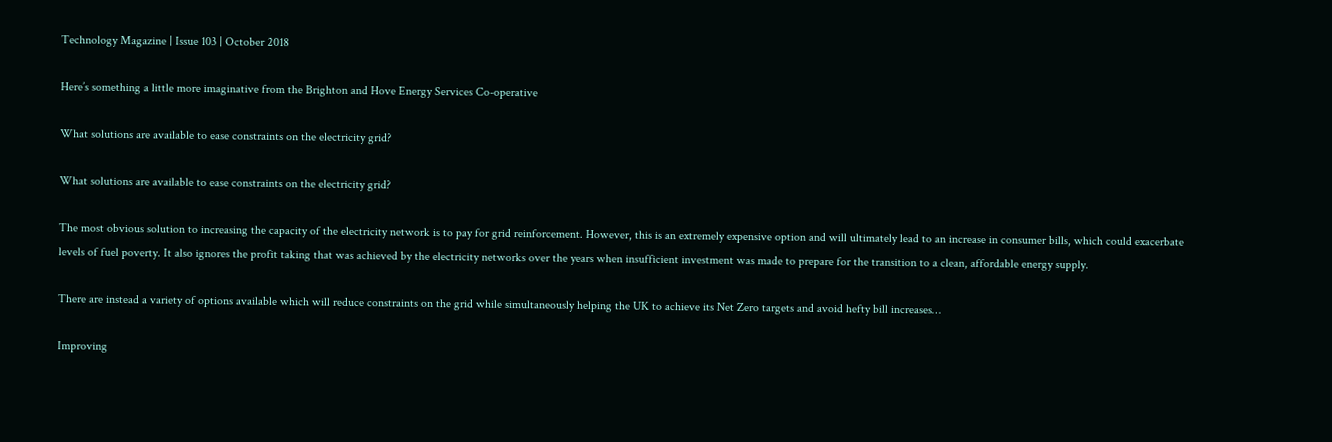Technology Magazine | Issue 103 | October 2018

Here’s something a little more imaginative from the Brighton and Hove Energy Services Co-operative

What solutions are available to ease constraints on the electricity grid?

What solutions are available to ease constraints on the electricity grid?

The most obvious solution to increasing the capacity of the electricity network is to pay for grid reinforcement. However, this is an extremely expensive option and will ultimately lead to an increase in consumer bills, which could exacerbate levels of fuel poverty. It also ignores the profit taking that was achieved by the electricity networks over the years when insufficient investment was made to prepare for the transition to a clean, affordable energy supply.

There are instead a variety of options available which will reduce constraints on the grid while simultaneously helping the UK to achieve its Net Zero targets and avoid hefty bill increases…

Improving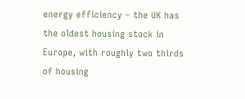energy efficiency – the UK has the oldest housing stock in Europe, with roughly two thirds of housing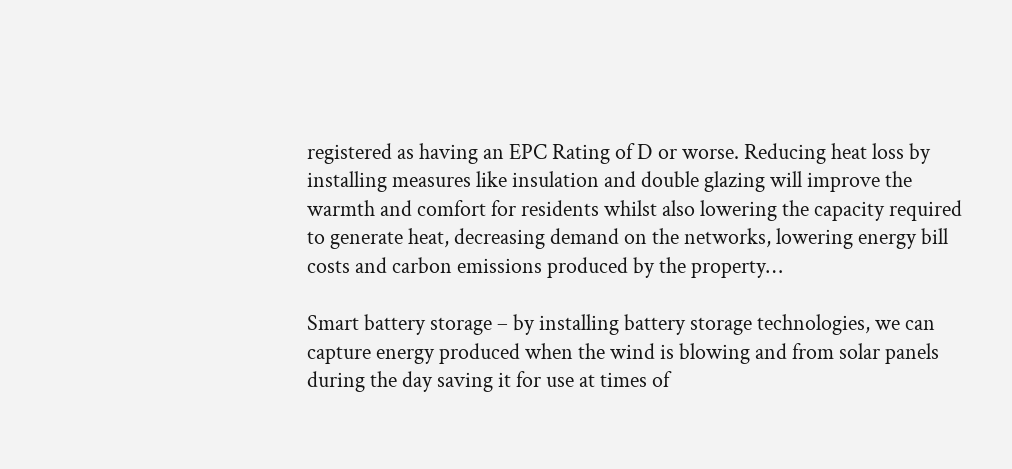registered as having an EPC Rating of D or worse. Reducing heat loss by installing measures like insulation and double glazing will improve the warmth and comfort for residents whilst also lowering the capacity required to generate heat, decreasing demand on the networks, lowering energy bill costs and carbon emissions produced by the property…

Smart battery storage – by installing battery storage technologies, we can capture energy produced when the wind is blowing and from solar panels during the day saving it for use at times of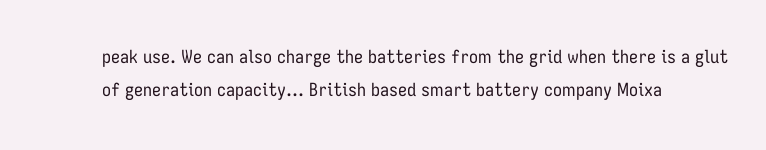peak use. We can also charge the batteries from the grid when there is a glut of generation capacity… British based smart battery company Moixa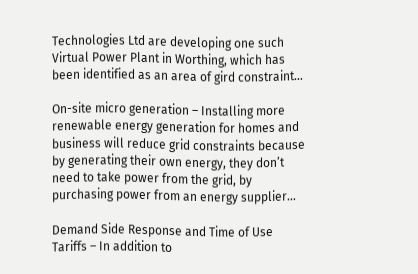Technologies Ltd are developing one such Virtual Power Plant in Worthing, which has been identified as an area of gird constraint…

On-site micro generation – Installing more renewable energy generation for homes and business will reduce grid constraints because by generating their own energy, they don’t need to take power from the grid, by purchasing power from an energy supplier…

Demand Side Response and Time of Use Tariffs – In addition to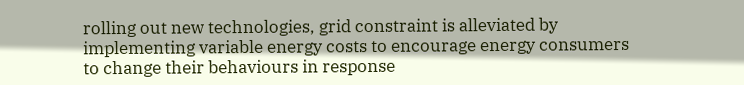rolling out new technologies, grid constraint is alleviated by implementing variable energy costs to encourage energy consumers to change their behaviours in response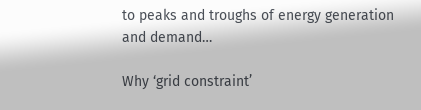to peaks and troughs of energy generation and demand…

Why ‘grid constraint’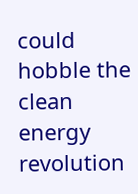could hobble the clean energy revolution